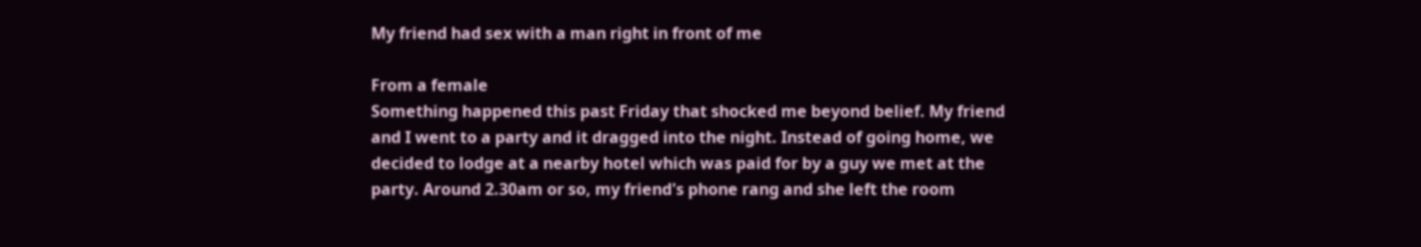My friend had sex with a man right in front of me

From a female
Something happened this past Friday that shocked me beyond belief. My friend and I went to a party and it dragged into the night. Instead of going home, we decided to lodge at a nearby hotel which was paid for by a guy we met at the party. Around 2.30am or so, my friend's phone rang and she left the room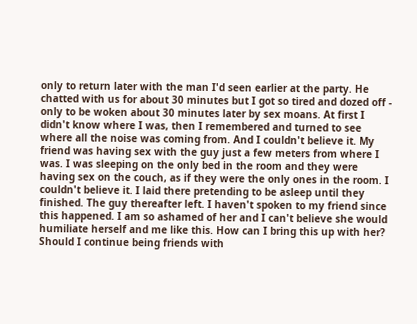only to return later with the man I'd seen earlier at the party. He chatted with us for about 30 minutes but I got so tired and dozed off - only to be woken about 30 minutes later by sex moans. At first I didn't know where I was, then I remembered and turned to see where all the noise was coming from. And I couldn't believe it. My friend was having sex with the guy just a few meters from where I was. I was sleeping on the only bed in the room and they were having sex on the couch, as if they were the only ones in the room. I couldn't believe it. I laid there pretending to be asleep until they finished. The guy thereafter left. I haven't spoken to my friend since this happened. I am so ashamed of her and I can't believe she would humiliate herself and me like this. How can I bring this up with her? Should I continue being friends with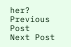her?
Previous Post
Next Post